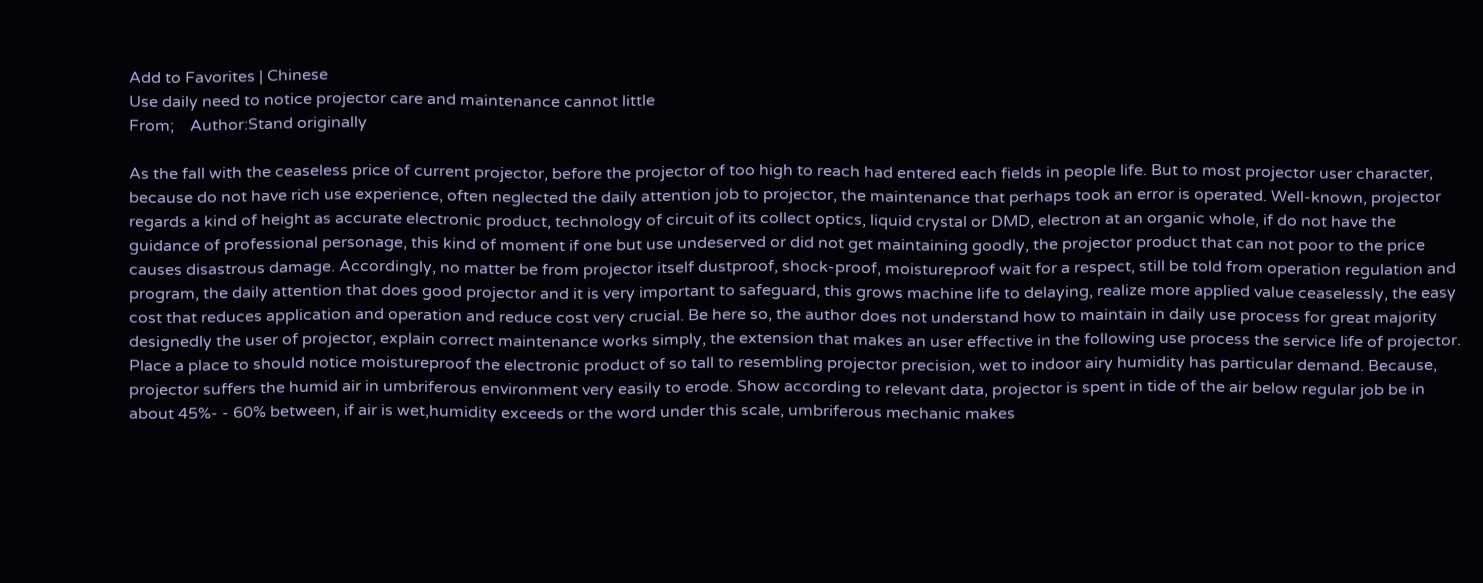Add to Favorites | Chinese
Use daily need to notice projector care and maintenance cannot little
From;    Author:Stand originally

As the fall with the ceaseless price of current projector, before the projector of too high to reach had entered each fields in people life. But to most projector user character, because do not have rich use experience, often neglected the daily attention job to projector, the maintenance that perhaps took an error is operated. Well-known, projector regards a kind of height as accurate electronic product, technology of circuit of its collect optics, liquid crystal or DMD, electron at an organic whole, if do not have the guidance of professional personage, this kind of moment if one but use undeserved or did not get maintaining goodly, the projector product that can not poor to the price causes disastrous damage. Accordingly, no matter be from projector itself dustproof, shock-proof, moistureproof wait for a respect, still be told from operation regulation and program, the daily attention that does good projector and it is very important to safeguard, this grows machine life to delaying, realize more applied value ceaselessly, the easy cost that reduces application and operation and reduce cost very crucial. Be here so, the author does not understand how to maintain in daily use process for great majority designedly the user of projector, explain correct maintenance works simply, the extension that makes an user effective in the following use process the service life of projector. Place a place to should notice moistureproof the electronic product of so tall to resembling projector precision, wet to indoor airy humidity has particular demand. Because, projector suffers the humid air in umbriferous environment very easily to erode. Show according to relevant data, projector is spent in tide of the air below regular job be in about 45%- - 60% between, if air is wet,humidity exceeds or the word under this scale, umbriferous mechanic makes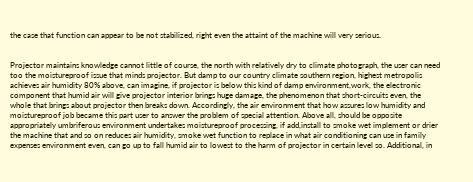the case that function can appear to be not stabilized, right even the attaint of the machine will very serious.


Projector maintains knowledge cannot little of course, the north with relatively dry to climate photograph, the user can need too the moistureproof issue that minds projector. But damp to our country climate southern region, highest metropolis achieves air humidity 80% above, can imagine, if projector is below this kind of damp environment,work, the electronic component that humid air will give projector interior brings huge damage, the phenomenon that short-circuits even, the whole that brings about projector then breaks down. Accordingly, the air environment that how assures low humidity and moistureproof job became this part user to answer the problem of special attention. Above all, should be opposite appropriately umbriferous environment undertakes moistureproof processing, if add,install to smoke wet implement or drier the machine that and so on reduces air humidity, smoke wet function to replace in what air conditioning can use in family expenses environment even, can go up to fall humid air to lowest to the harm of projector in certain level so. Additional, in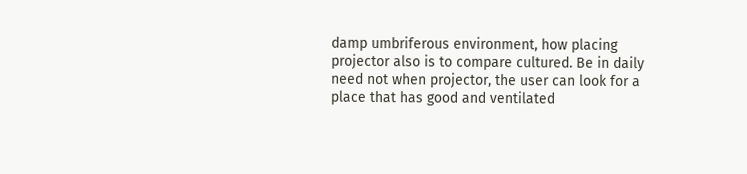damp umbriferous environment, how placing projector also is to compare cultured. Be in daily need not when projector, the user can look for a place that has good and ventilated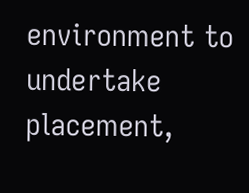environment to undertake placement,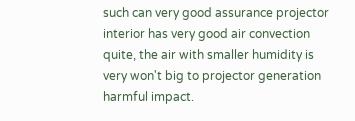such can very good assurance projector interior has very good air convection quite, the air with smaller humidity is very won't big to projector generation harmful impact.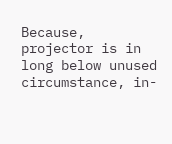Because, projector is in long below unused circumstance, in-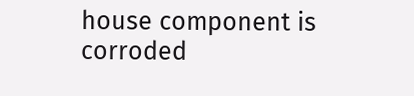house component is corroded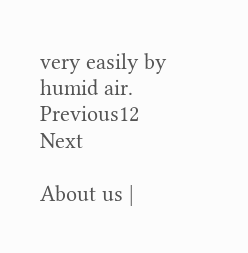very easily by humid air.
Previous12 Next

About us |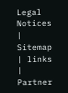Legal Notices | Sitemap | links | Partner